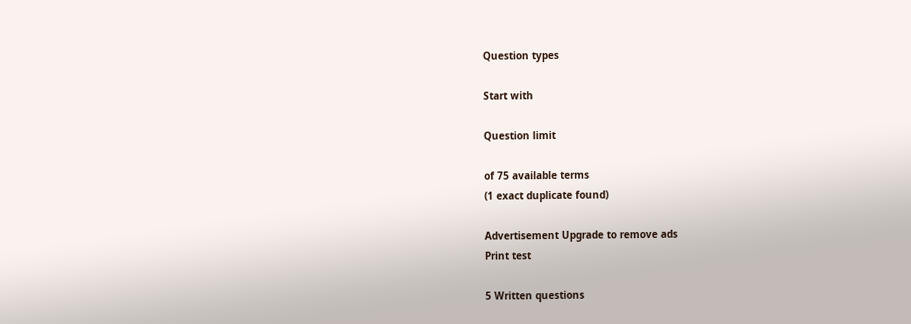Question types

Start with

Question limit

of 75 available terms
(1 exact duplicate found)

Advertisement Upgrade to remove ads
Print test

5 Written questions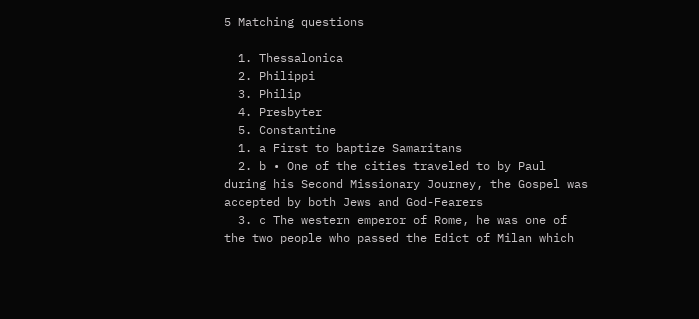5 Matching questions

  1. Thessalonica
  2. Philippi
  3. Philip
  4. Presbyter
  5. Constantine
  1. a First to baptize Samaritans
  2. b • One of the cities traveled to by Paul during his Second Missionary Journey, the Gospel was accepted by both Jews and God-Fearers
  3. c The western emperor of Rome, he was one of the two people who passed the Edict of Milan which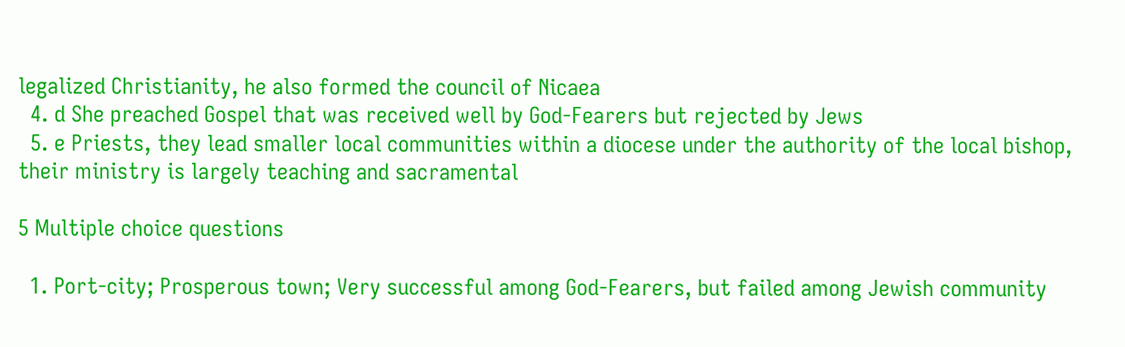legalized Christianity, he also formed the council of Nicaea
  4. d She preached Gospel that was received well by God-Fearers but rejected by Jews
  5. e Priests, they lead smaller local communities within a diocese under the authority of the local bishop, their ministry is largely teaching and sacramental

5 Multiple choice questions

  1. Port-city; Prosperous town; Very successful among God-Fearers, but failed among Jewish community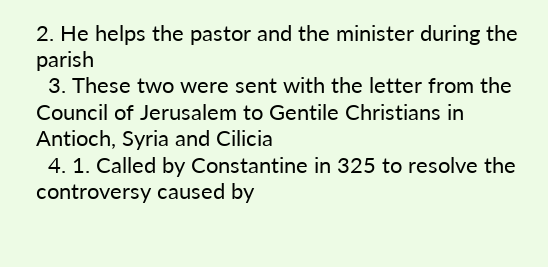2. He helps the pastor and the minister during the parish
  3. These two were sent with the letter from the Council of Jerusalem to Gentile Christians in Antioch, Syria and Cilicia
  4. 1. Called by Constantine in 325 to resolve the controversy caused by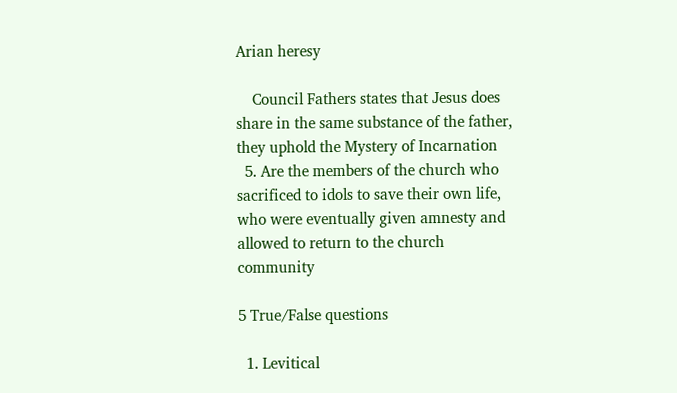Arian heresy

    Council Fathers states that Jesus does share in the same substance of the father, they uphold the Mystery of Incarnation
  5. Are the members of the church who sacrificed to idols to save their own life, who were eventually given amnesty and allowed to return to the church community

5 True/False questions

  1. Levitical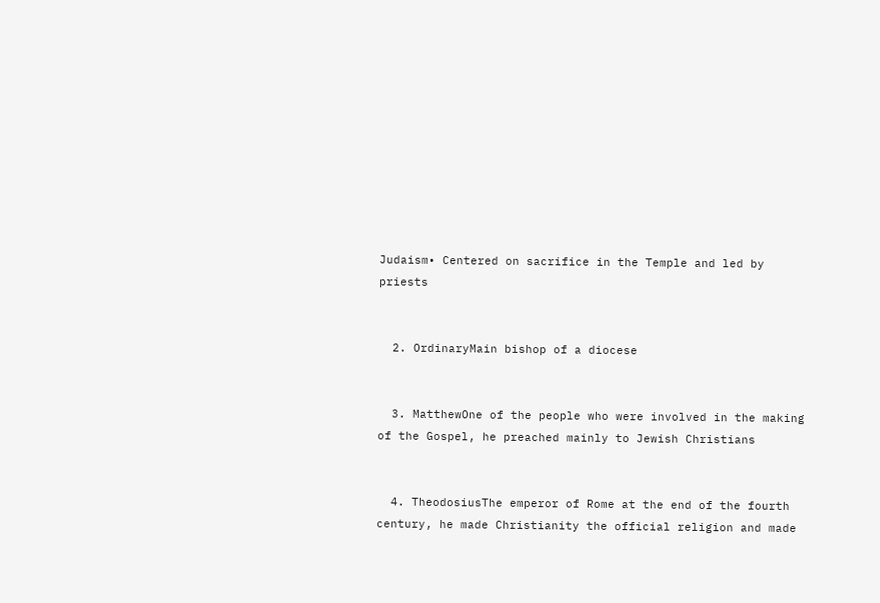Judaism• Centered on sacrifice in the Temple and led by priests


  2. OrdinaryMain bishop of a diocese


  3. MatthewOne of the people who were involved in the making of the Gospel, he preached mainly to Jewish Christians


  4. TheodosiusThe emperor of Rome at the end of the fourth century, he made Christianity the official religion and made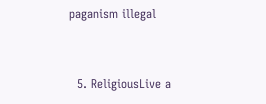paganism illegal


  5. ReligiousLive a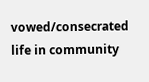vowed/consecrated life in community